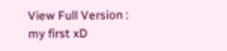View Full Version : my first xD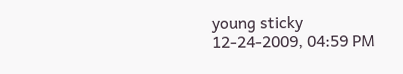young sticky
12-24-2009, 04:59 PM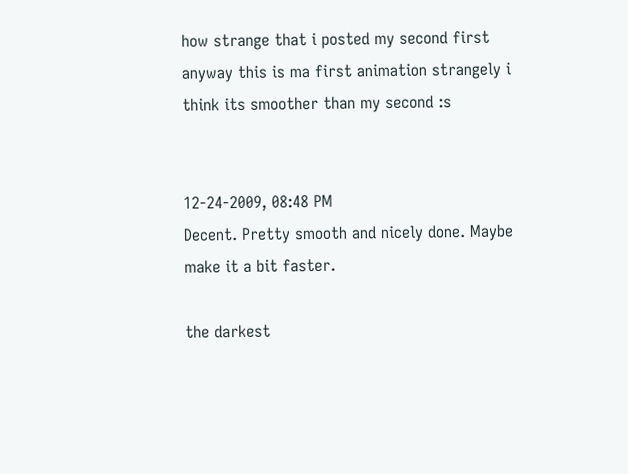how strange that i posted my second first anyway this is ma first animation strangely i think its smoother than my second :s


12-24-2009, 08:48 PM
Decent. Pretty smooth and nicely done. Maybe make it a bit faster.

the darkest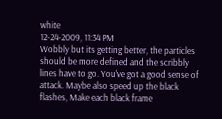white
12-24-2009, 11:34 PM
Wobbly but its getting better, the particles should be more defined and the scribbly lines have to go. You've got a good sense of attack. Maybe also speed up the black flashes, Make each black frame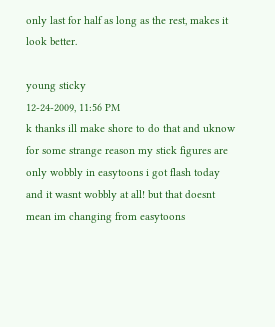only last for half as long as the rest, makes it look better.

young sticky
12-24-2009, 11:56 PM
k thanks ill make shore to do that and uknow for some strange reason my stick figures are only wobbly in easytoons i got flash today and it wasnt wobbly at all! but that doesnt mean im changing from easytoons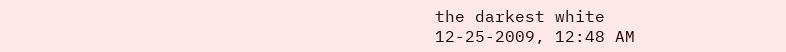the darkest white
12-25-2009, 12:48 AM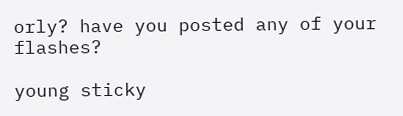orly? have you posted any of your flashes?

young sticky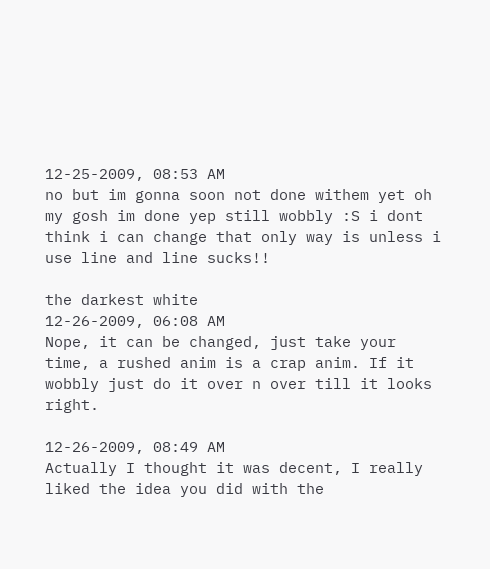12-25-2009, 08:53 AM
no but im gonna soon not done withem yet oh my gosh im done yep still wobbly :S i dont think i can change that only way is unless i use line and line sucks!!

the darkest white
12-26-2009, 06:08 AM
Nope, it can be changed, just take your time, a rushed anim is a crap anim. If it wobbly just do it over n over till it looks right.

12-26-2009, 08:49 AM
Actually I thought it was decent, I really liked the idea you did with the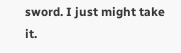sword. I just might take it.